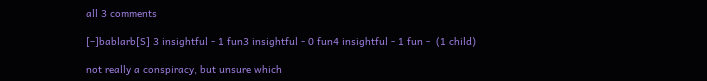all 3 comments

[–]bablarb[S] 3 insightful - 1 fun3 insightful - 0 fun4 insightful - 1 fun -  (1 child)

not really a conspiracy, but unsure which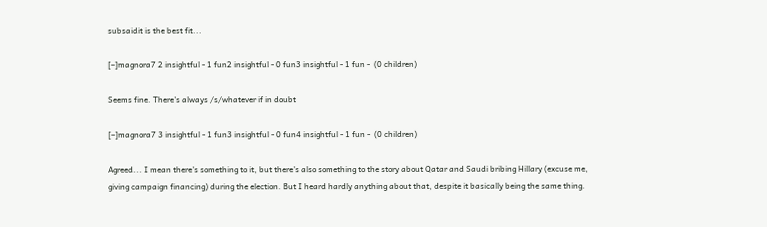subsaidit is the best fit...

[–]magnora7 2 insightful - 1 fun2 insightful - 0 fun3 insightful - 1 fun -  (0 children)

Seems fine. There's always /s/whatever if in doubt

[–]magnora7 3 insightful - 1 fun3 insightful - 0 fun4 insightful - 1 fun -  (0 children)

Agreed... I mean there's something to it, but there's also something to the story about Qatar and Saudi bribing Hillary (excuse me, giving campaign financing) during the election. But I heard hardly anything about that, despite it basically being the same thing.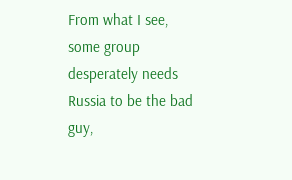From what I see, some group desperately needs Russia to be the bad guy,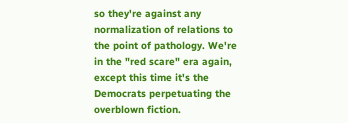so they're against any normalization of relations to the point of pathology. We're in the "red scare" era again, except this time it's the Democrats perpetuating the overblown fiction.